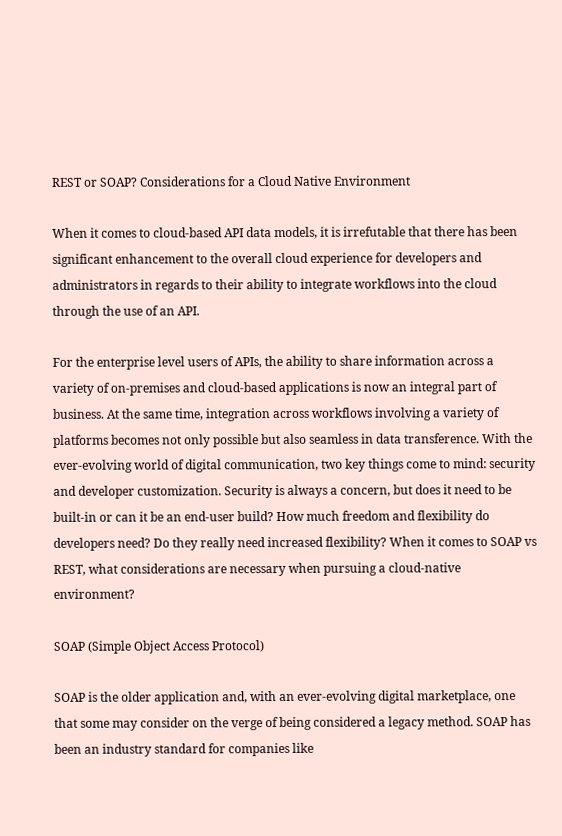REST or SOAP? Considerations for a Cloud Native Environment

When it comes to cloud-based API data models, it is irrefutable that there has been significant enhancement to the overall cloud experience for developers and administrators in regards to their ability to integrate workflows into the cloud through the use of an API.

For the enterprise level users of APIs, the ability to share information across a variety of on-premises and cloud-based applications is now an integral part of business. At the same time, integration across workflows involving a variety of platforms becomes not only possible but also seamless in data transference. With the ever-evolving world of digital communication, two key things come to mind: security and developer customization. Security is always a concern, but does it need to be built-in or can it be an end-user build? How much freedom and flexibility do developers need? Do they really need increased flexibility? When it comes to SOAP vs REST, what considerations are necessary when pursuing a cloud-native environment?

SOAP (Simple Object Access Protocol)

SOAP is the older application and, with an ever-evolving digital marketplace, one that some may consider on the verge of being considered a legacy method. SOAP has been an industry standard for companies like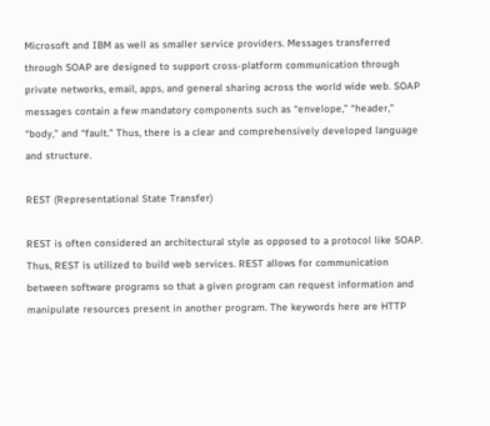Microsoft and IBM as well as smaller service providers. Messages transferred through SOAP are designed to support cross-platform communication through private networks, email, apps, and general sharing across the world wide web. SOAP messages contain a few mandatory components such as “envelope,” “header,” “body,” and “fault.” Thus, there is a clear and comprehensively developed language and structure.

REST (Representational State Transfer)

REST is often considered an architectural style as opposed to a protocol like SOAP. Thus, REST is utilized to build web services. REST allows for communication between software programs so that a given program can request information and manipulate resources present in another program. The keywords here are HTTP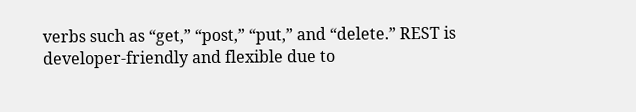verbs such as “get,” “post,” “put,” and “delete.” REST is developer-friendly and flexible due to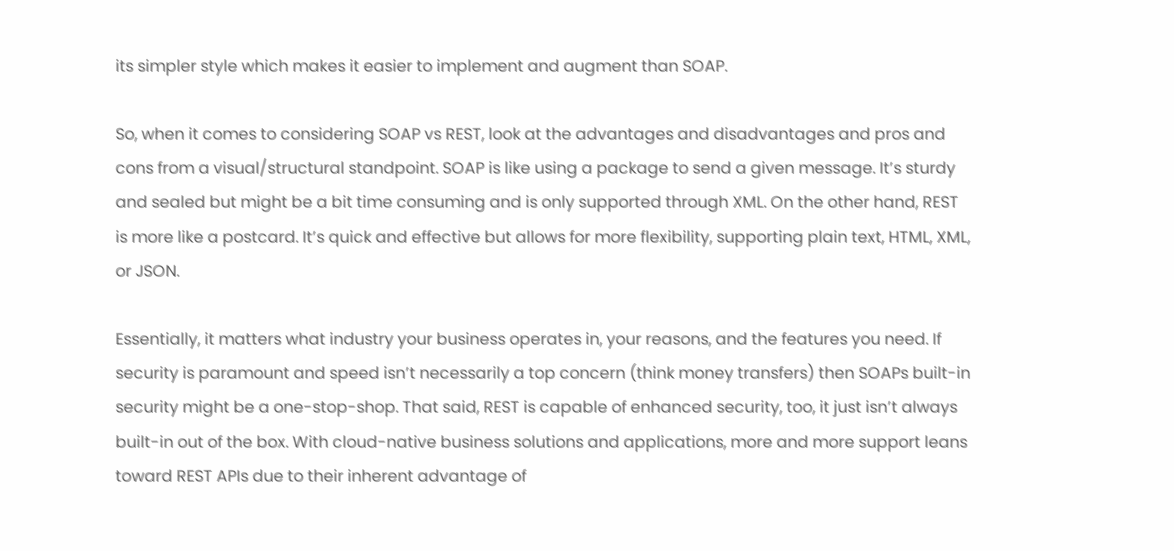its simpler style which makes it easier to implement and augment than SOAP.

So, when it comes to considering SOAP vs REST, look at the advantages and disadvantages and pros and cons from a visual/structural standpoint. SOAP is like using a package to send a given message. It’s sturdy and sealed but might be a bit time consuming and is only supported through XML. On the other hand, REST is more like a postcard. It’s quick and effective but allows for more flexibility, supporting plain text, HTML, XML, or JSON.

Essentially, it matters what industry your business operates in, your reasons, and the features you need. If security is paramount and speed isn’t necessarily a top concern (think money transfers) then SOAPs built-in security might be a one-stop-shop. That said, REST is capable of enhanced security, too, it just isn’t always built-in out of the box. With cloud-native business solutions and applications, more and more support leans toward REST APIs due to their inherent advantage of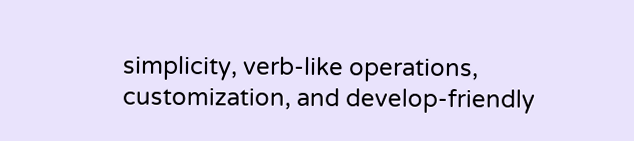simplicity, verb-like operations, customization, and develop-friendly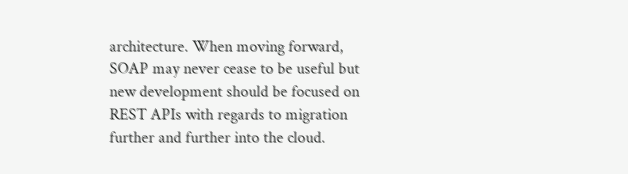architecture. When moving forward, SOAP may never cease to be useful but new development should be focused on REST APIs with regards to migration further and further into the cloud.